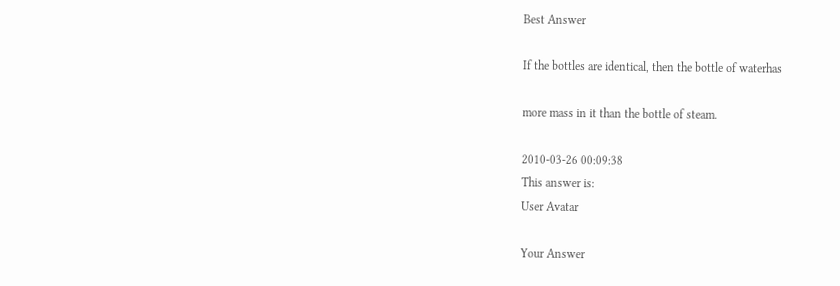Best Answer

If the bottles are identical, then the bottle of waterhas

more mass in it than the bottle of steam.

2010-03-26 00:09:38
This answer is:
User Avatar

Your Answer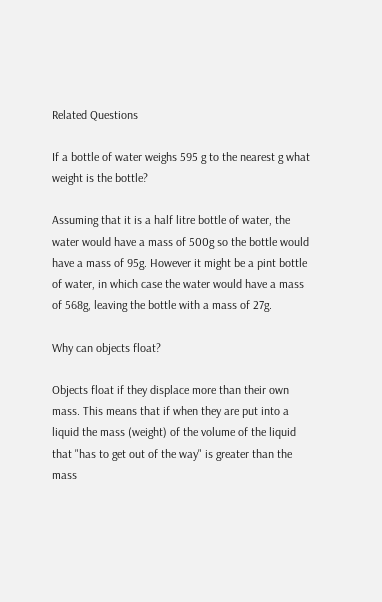Related Questions

If a bottle of water weighs 595 g to the nearest g what weight is the bottle?

Assuming that it is a half litre bottle of water, the water would have a mass of 500g so the bottle would have a mass of 95g. However it might be a pint bottle of water, in which case the water would have a mass of 568g, leaving the bottle with a mass of 27g.

Why can objects float?

Objects float if they displace more than their own mass. This means that if when they are put into a liquid the mass (weight) of the volume of the liquid that "has to get out of the way" is greater than the mass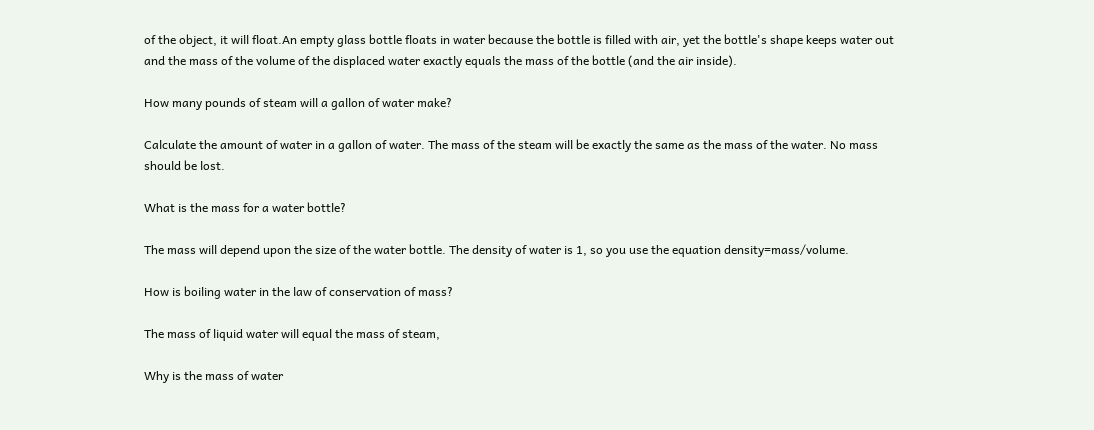of the object, it will float.An empty glass bottle floats in water because the bottle is filled with air, yet the bottle's shape keeps water out and the mass of the volume of the displaced water exactly equals the mass of the bottle (and the air inside).

How many pounds of steam will a gallon of water make?

Calculate the amount of water in a gallon of water. The mass of the steam will be exactly the same as the mass of the water. No mass should be lost.

What is the mass for a water bottle?

The mass will depend upon the size of the water bottle. The density of water is 1, so you use the equation density=mass/volume.

How is boiling water in the law of conservation of mass?

The mass of liquid water will equal the mass of steam,

Why is the mass of water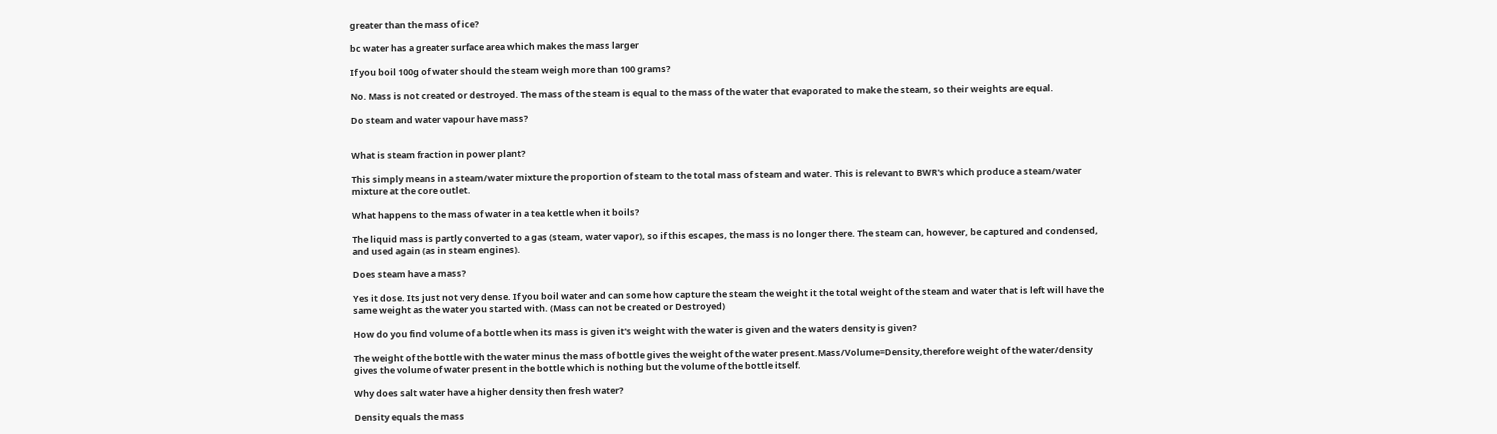greater than the mass of ice?

bc water has a greater surface area which makes the mass larger

If you boil 100g of water should the steam weigh more than 100 grams?

No. Mass is not created or destroyed. The mass of the steam is equal to the mass of the water that evaporated to make the steam, so their weights are equal.

Do steam and water vapour have mass?


What is steam fraction in power plant?

This simply means in a steam/water mixture the proportion of steam to the total mass of steam and water. This is relevant to BWR's which produce a steam/water mixture at the core outlet.

What happens to the mass of water in a tea kettle when it boils?

The liquid mass is partly converted to a gas (steam, water vapor), so if this escapes, the mass is no longer there. The steam can, however, be captured and condensed, and used again (as in steam engines).

Does steam have a mass?

Yes it dose. Its just not very dense. If you boil water and can some how capture the steam the weight it the total weight of the steam and water that is left will have the same weight as the water you started with. (Mass can not be created or Destroyed)

How do you find volume of a bottle when its mass is given it's weight with the water is given and the waters density is given?

The weight of the bottle with the water minus the mass of bottle gives the weight of the water present.Mass/Volume=Density,therefore weight of the water/density gives the volume of water present in the bottle which is nothing but the volume of the bottle itself.

Why does salt water have a higher density then fresh water?

Density equals the mass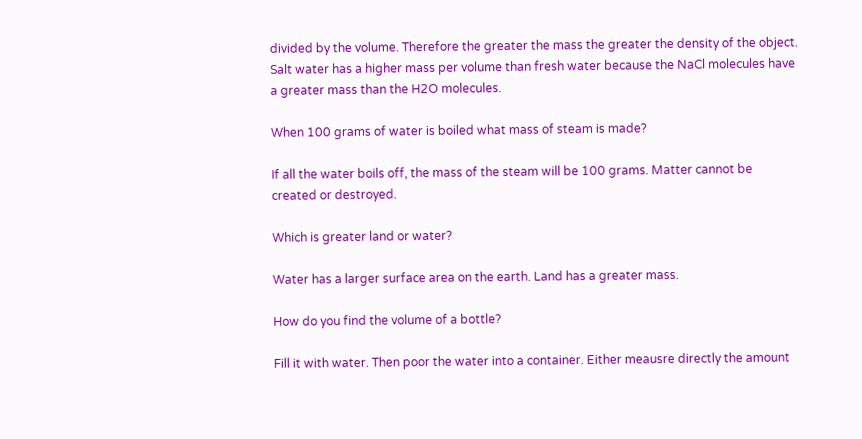divided by the volume. Therefore the greater the mass the greater the density of the object. Salt water has a higher mass per volume than fresh water because the NaCl molecules have a greater mass than the H2O molecules.

When 100 grams of water is boiled what mass of steam is made?

If all the water boils off, the mass of the steam will be 100 grams. Matter cannot be created or destroyed.

Which is greater land or water?

Water has a larger surface area on the earth. Land has a greater mass.

How do you find the volume of a bottle?

Fill it with water. Then poor the water into a container. Either meausre directly the amount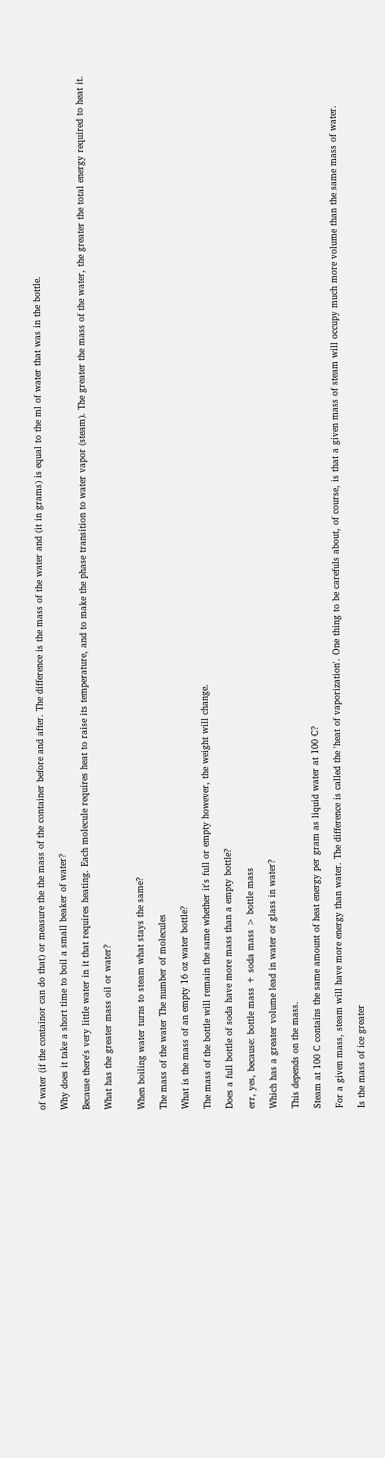of water (if the containor can do that) or measure the the mass of the container before and after. The difference is the mass of the water and (it in grams) is equal to the ml of water that was in the bottle.

Why does it take a short time to boil a small beaker of water?

Because there's very little water in it that requires heating. Each molecule requires heat to raise its temperature, and to make the phase transition to water vapor (steam). The greater the mass of the water, the greater the total energy required to heat it.

What has the greater mass oil or water?


When boiling water turns to steam what stays the same?

The mass of the water The number of molecules

What is the mass of an empty 16 oz water bottle?

The mass of the bottle will remain the same whether it's full or empty however, the weight will change.

Does a full bottle of soda have more mass than a empty bottle?

err, yes, because: bottle mass + soda mass > bottle mass

Which has a greater volume lead in water or glass in water?

This depends on the mass.

Steam at 100 C contains the same amount of heat energy per gram as liquid water at 100 C?

For a given mass, steam will have more energy than water. The difference is called the 'heat of vaporization'. One thing to be carefuls about, of course, is that a given mass of steam will occupy much more volume than the same mass of water.

Is the mass of ice greater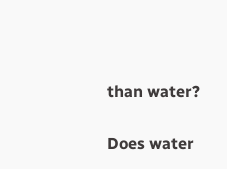than water?


Does water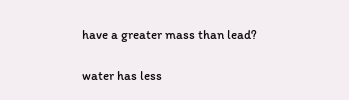have a greater mass than lead?

water has less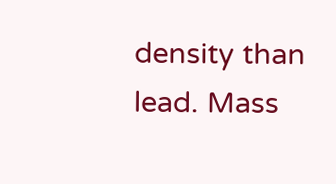density than lead. Mass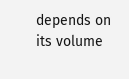depends on its volume